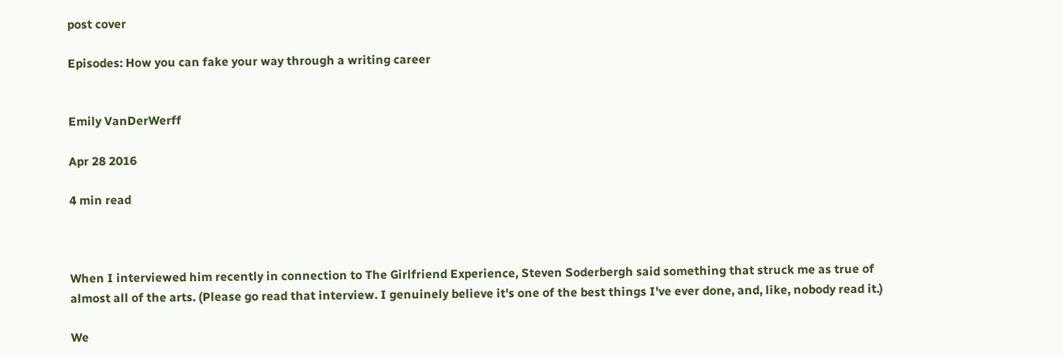post cover

Episodes: How you can fake your way through a writing career


Emily VanDerWerff

Apr 28 2016

4 min read



When I interviewed him recently in connection to The Girlfriend Experience, Steven Soderbergh said something that struck me as true of almost all of the arts. (Please go read that interview. I genuinely believe it's one of the best things I've ever done, and, like, nobody read it.)

We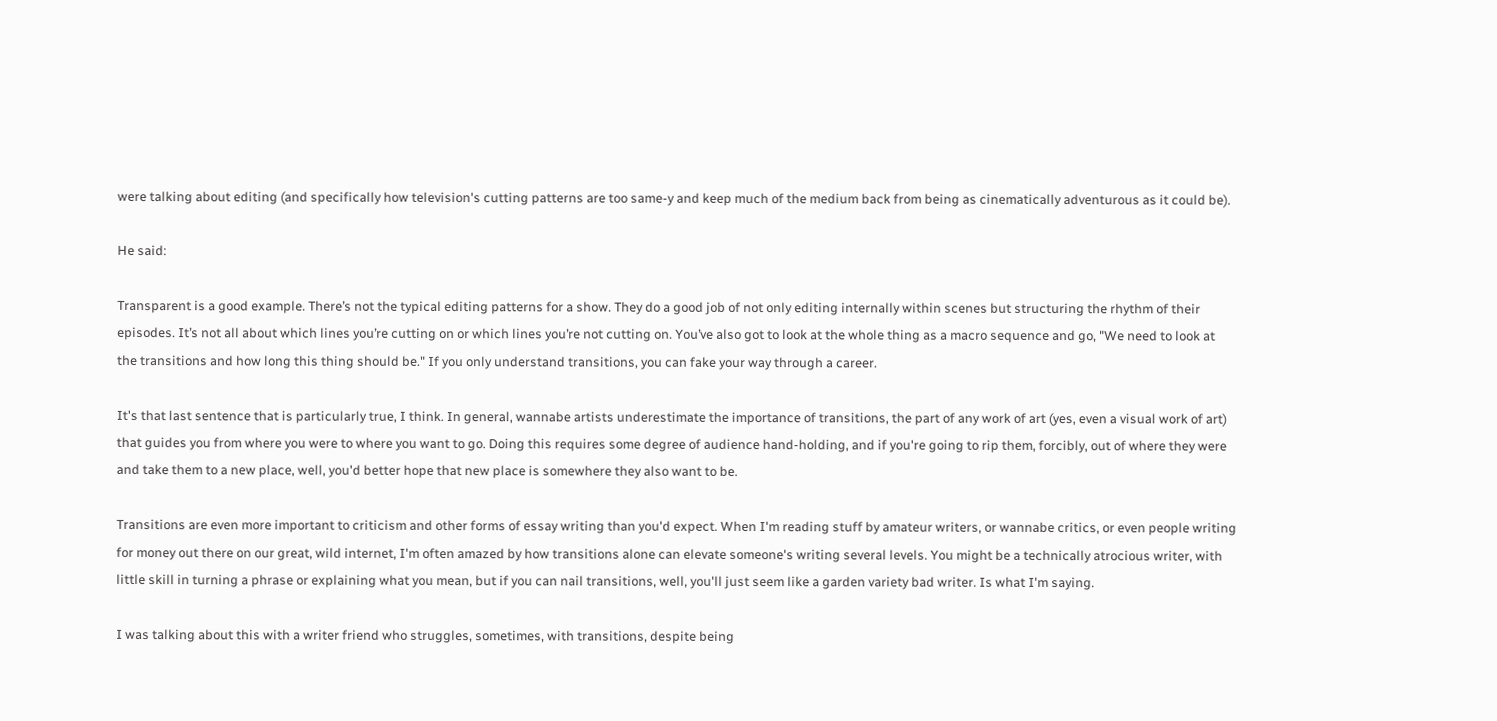were talking about editing (and specifically how television's cutting patterns are too same-y and keep much of the medium back from being as cinematically adventurous as it could be).

He said:

Transparent is a good example. There’s not the typical editing patterns for a show. They do a good job of not only editing internally within scenes but structuring the rhythm of their episodes. It’s not all about which lines you’re cutting on or which lines you’re not cutting on. You’ve also got to look at the whole thing as a macro sequence and go, "We need to look at the transitions and how long this thing should be." If you only understand transitions, you can fake your way through a career.

It's that last sentence that is particularly true, I think. In general, wannabe artists underestimate the importance of transitions, the part of any work of art (yes, even a visual work of art) that guides you from where you were to where you want to go. Doing this requires some degree of audience hand-holding, and if you're going to rip them, forcibly, out of where they were and take them to a new place, well, you'd better hope that new place is somewhere they also want to be.

Transitions are even more important to criticism and other forms of essay writing than you'd expect. When I'm reading stuff by amateur writers, or wannabe critics, or even people writing for money out there on our great, wild internet, I'm often amazed by how transitions alone can elevate someone's writing several levels. You might be a technically atrocious writer, with little skill in turning a phrase or explaining what you mean, but if you can nail transitions, well, you'll just seem like a garden variety bad writer. Is what I'm saying.

I was talking about this with a writer friend who struggles, sometimes, with transitions, despite being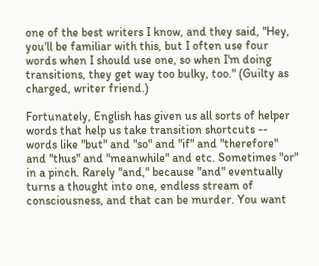one of the best writers I know, and they said, "Hey, you'll be familiar with this, but I often use four words when I should use one, so when I'm doing transitions, they get way too bulky, too." (Guilty as charged, writer friend.)

Fortunately, English has given us all sorts of helper words that help us take transition shortcuts -- words like "but" and "so" and "if" and "therefore" and "thus" and "meanwhile" and etc. Sometimes "or" in a pinch. Rarely "and," because "and" eventually turns a thought into one, endless stream of consciousness, and that can be murder. You want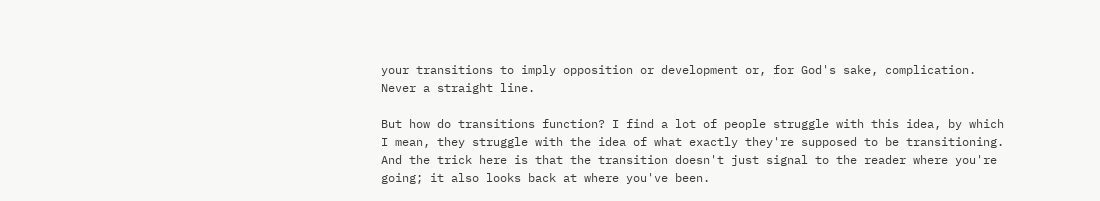your transitions to imply opposition or development or, for God's sake, complication. Never a straight line.

But how do transitions function? I find a lot of people struggle with this idea, by which I mean, they struggle with the idea of what exactly they're supposed to be transitioning. And the trick here is that the transition doesn't just signal to the reader where you're going; it also looks back at where you've been.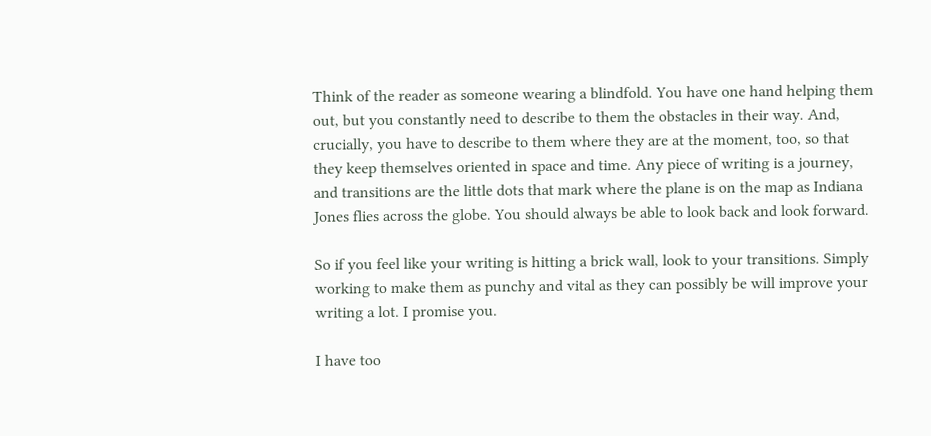Think of the reader as someone wearing a blindfold. You have one hand helping them out, but you constantly need to describe to them the obstacles in their way. And, crucially, you have to describe to them where they are at the moment, too, so that they keep themselves oriented in space and time. Any piece of writing is a journey, and transitions are the little dots that mark where the plane is on the map as Indiana Jones flies across the globe. You should always be able to look back and look forward.

So if you feel like your writing is hitting a brick wall, look to your transitions. Simply working to make them as punchy and vital as they can possibly be will improve your writing a lot. I promise you.

I have too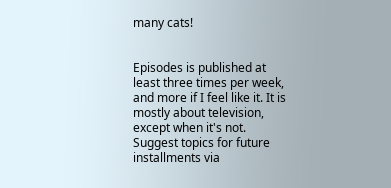many cats!


Episodes is published at least three times per week, and more if I feel like it. It is mostly about television, except when it's not. Suggest topics for future installments via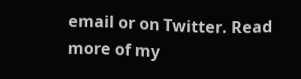email or on Twitter. Read more of my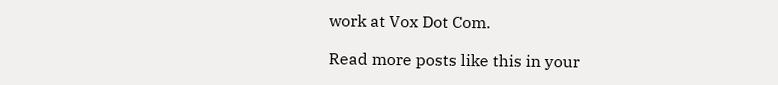work at Vox Dot Com.

Read more posts like this in your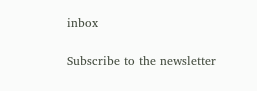inbox

Subscribe to the newsletter